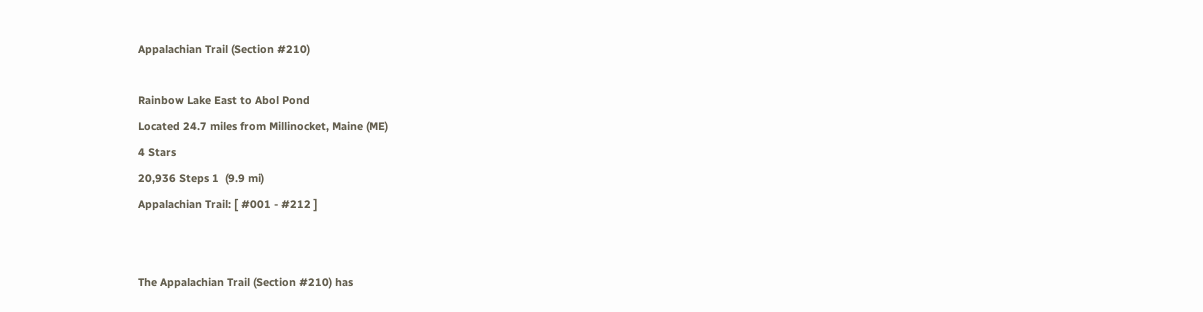Appalachian Trail (Section #210)

Rainbow Lake East to Abol Pond
Located 24.7 miles from Millinocket, Maine (ME)
4 Stars
20,936 Steps 1  (9.9 mi)
Appalachian Trail: [ #001 - #212 ]


The Appalachian Trail (Section #210) has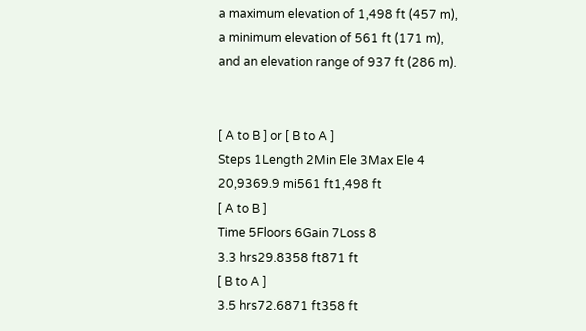a maximum elevation of 1,498 ft (457 m), a minimum elevation of 561 ft (171 m), and an elevation range of 937 ft (286 m).


[ A to B ] or [ B to A ]
Steps 1Length 2Min Ele 3Max Ele 4
20,9369.9 mi561 ft1,498 ft
[ A to B ]
Time 5Floors 6Gain 7Loss 8
3.3 hrs29.8358 ft871 ft
[ B to A ]
3.5 hrs72.6871 ft358 ft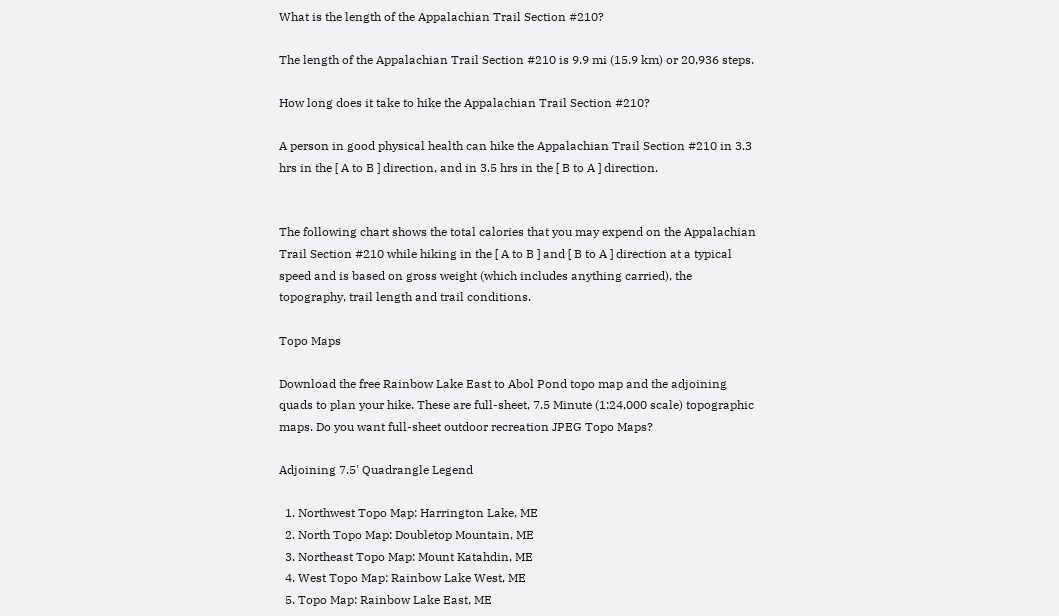What is the length of the Appalachian Trail Section #210?

The length of the Appalachian Trail Section #210 is 9.9 mi (15.9 km) or 20,936 steps.

How long does it take to hike the Appalachian Trail Section #210?

A person in good physical health can hike the Appalachian Trail Section #210 in 3.3 hrs in the [ A to B ] direction, and in 3.5 hrs in the [ B to A ] direction.


The following chart shows the total calories that you may expend on the Appalachian Trail Section #210 while hiking in the [ A to B ] and [ B to A ] direction at a typical speed and is based on gross weight (which includes anything carried), the topography, trail length and trail conditions.

Topo Maps

Download the free Rainbow Lake East to Abol Pond topo map and the adjoining quads to plan your hike. These are full-sheet, 7.5 Minute (1:24,000 scale) topographic maps. Do you want full-sheet outdoor recreation JPEG Topo Maps?

Adjoining 7.5' Quadrangle Legend

  1. Northwest Topo Map: Harrington Lake, ME
  2. North Topo Map: Doubletop Mountain, ME
  3. Northeast Topo Map: Mount Katahdin, ME
  4. West Topo Map: Rainbow Lake West, ME
  5. Topo Map: Rainbow Lake East, ME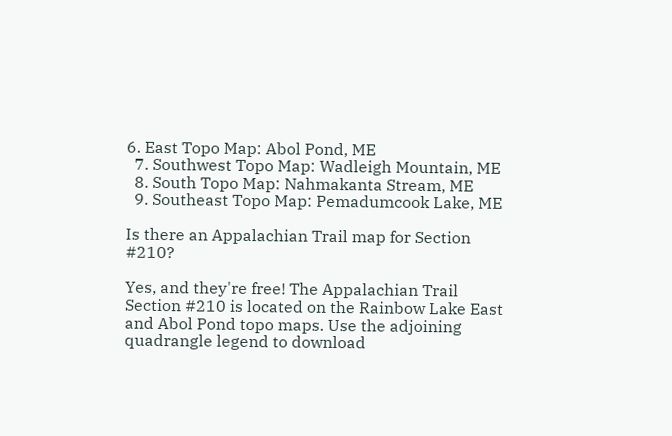6. East Topo Map: Abol Pond, ME
  7. Southwest Topo Map: Wadleigh Mountain, ME
  8. South Topo Map: Nahmakanta Stream, ME
  9. Southeast Topo Map: Pemadumcook Lake, ME

Is there an Appalachian Trail map for Section #210?

Yes, and they're free! The Appalachian Trail Section #210 is located on the Rainbow Lake East and Abol Pond topo maps. Use the adjoining quadrangle legend to download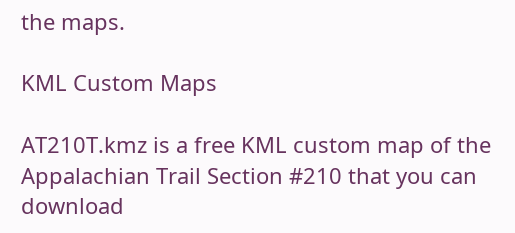the maps.

KML Custom Maps

AT210T.kmz is a free KML custom map of the Appalachian Trail Section #210 that you can download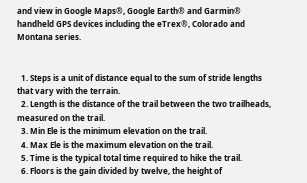and view in Google Maps®, Google Earth® and Garmin® handheld GPS devices including the eTrex®, Colorado and Montana series.


  1. Steps is a unit of distance equal to the sum of stride lengths that vary with the terrain.
  2. Length is the distance of the trail between the two trailheads, measured on the trail.
  3. Min Ele is the minimum elevation on the trail.
  4. Max Ele is the maximum elevation on the trail.
  5. Time is the typical total time required to hike the trail.
  6. Floors is the gain divided by twelve, the height of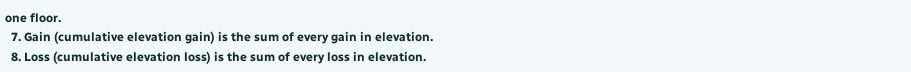one floor.
  7. Gain (cumulative elevation gain) is the sum of every gain in elevation.
  8. Loss (cumulative elevation loss) is the sum of every loss in elevation.